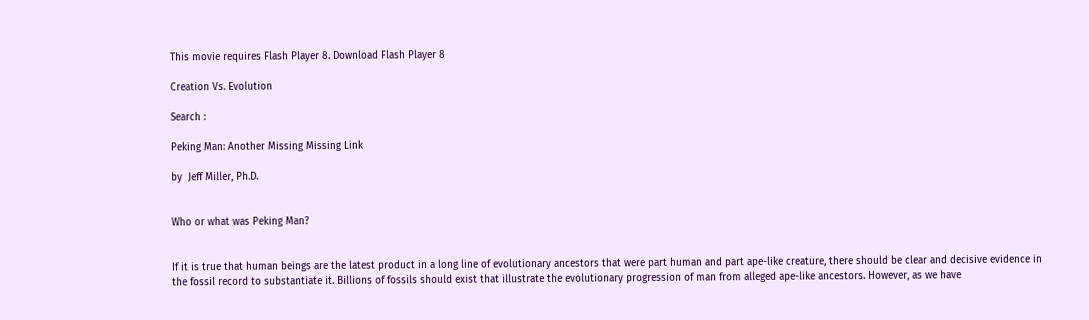This movie requires Flash Player 8. Download Flash Player 8

Creation Vs. Evolution

Search :

Peking Man: Another Missing Missing Link

by  Jeff Miller, Ph.D.


Who or what was Peking Man?


If it is true that human beings are the latest product in a long line of evolutionary ancestors that were part human and part ape-like creature, there should be clear and decisive evidence in the fossil record to substantiate it. Billions of fossils should exist that illustrate the evolutionary progression of man from alleged ape-like ancestors. However, as we have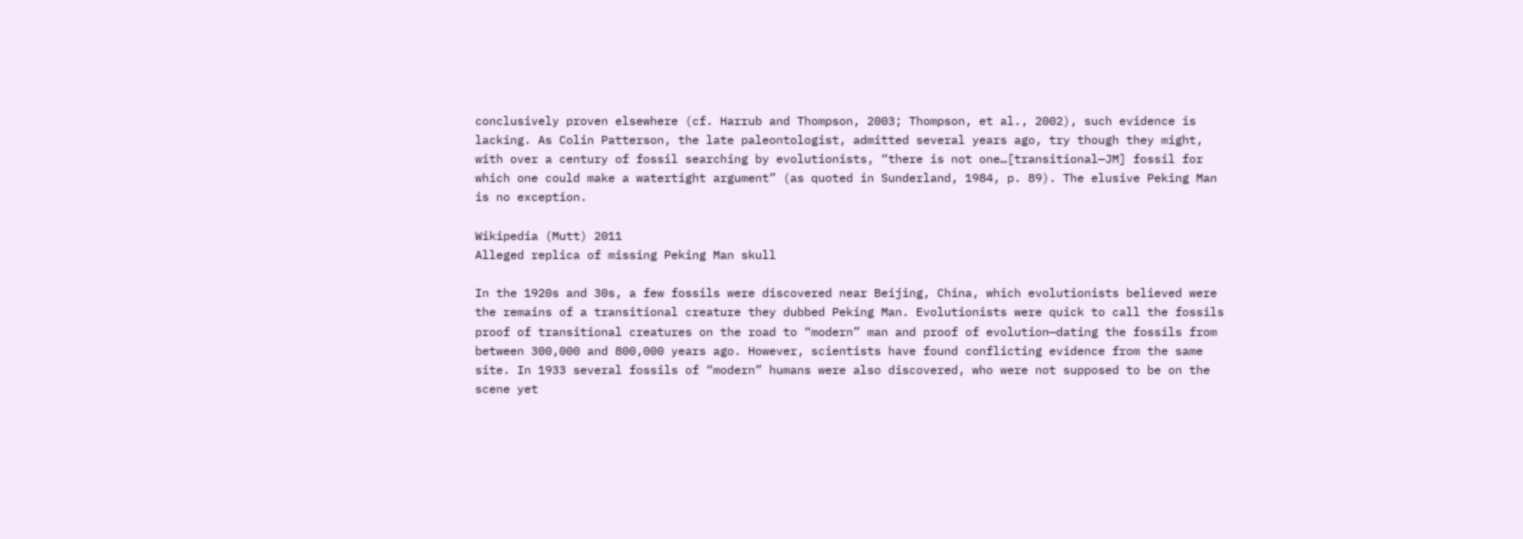conclusively proven elsewhere (cf. Harrub and Thompson, 2003; Thompson, et al., 2002), such evidence is lacking. As Colin Patterson, the late paleontologist, admitted several years ago, try though they might, with over a century of fossil searching by evolutionists, “there is not one…[transitional—JM] fossil for which one could make a watertight argument” (as quoted in Sunderland, 1984, p. 89). The elusive Peking Man is no exception.

Wikipedia (Mutt) 2011
Alleged replica of missing Peking Man skull

In the 1920s and 30s, a few fossils were discovered near Beijing, China, which evolutionists believed were the remains of a transitional creature they dubbed Peking Man. Evolutionists were quick to call the fossils proof of transitional creatures on the road to “modern” man and proof of evolution—dating the fossils from between 300,000 and 800,000 years ago. However, scientists have found conflicting evidence from the same site. In 1933 several fossils of “modern” humans were also discovered, who were not supposed to be on the scene yet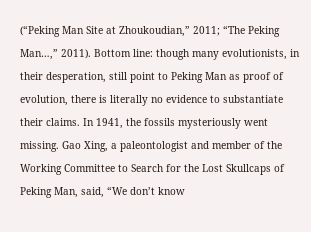(“Peking Man Site at Zhoukoudian,” 2011; “The Peking Man…,” 2011). Bottom line: though many evolutionists, in their desperation, still point to Peking Man as proof of evolution, there is literally no evidence to substantiate their claims. In 1941, the fossils mysteriously went missing. Gao Xing, a paleontologist and member of the Working Committee to Search for the Lost Skullcaps of Peking Man, said, “We don’t know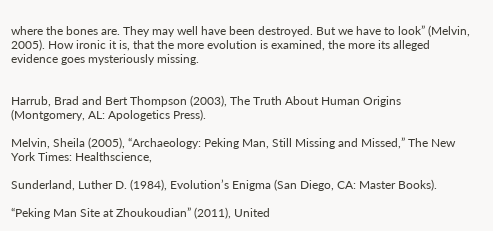where the bones are. They may well have been destroyed. But we have to look” (Melvin, 2005). How ironic it is, that the more evolution is examined, the more its alleged evidence goes mysteriously missing.


Harrub, Brad and Bert Thompson (2003), The Truth About Human Origins (Montgomery, AL: Apologetics Press).

Melvin, Sheila (2005), “Archaeology: Peking Man, Still Missing and Missed,” The New York Times: Healthscience,

Sunderland, Luther D. (1984), Evolution’s Enigma (San Diego, CA: Master Books).

“Peking Man Site at Zhoukoudian” (2011), United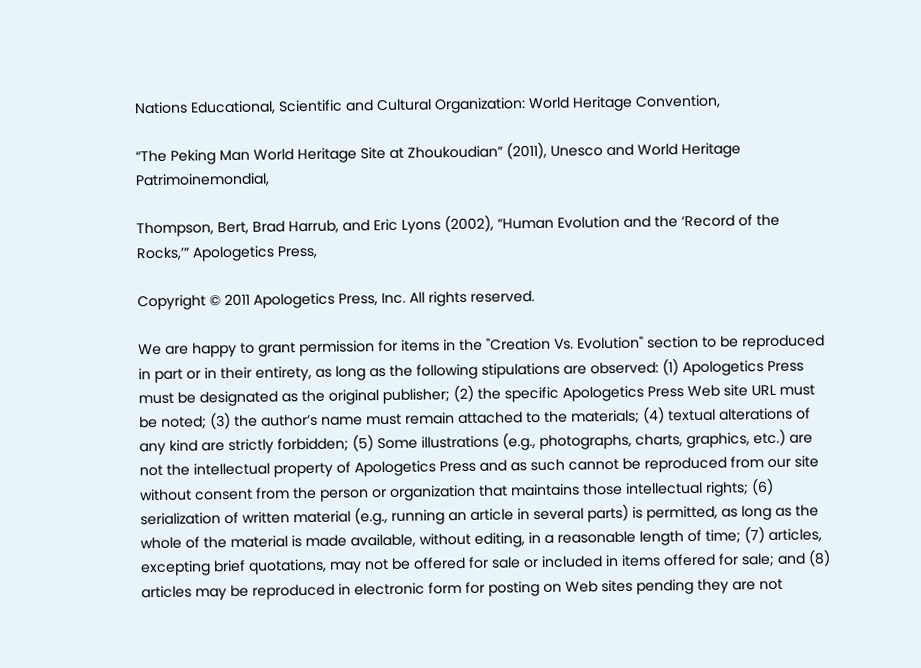Nations Educational, Scientific and Cultural Organization: World Heritage Convention,

“The Peking Man World Heritage Site at Zhoukoudian” (2011), Unesco and World Heritage Patrimoinemondial,

Thompson, Bert, Brad Harrub, and Eric Lyons (2002), “Human Evolution and the ‘Record of the Rocks,’” Apologetics Press,

Copyright © 2011 Apologetics Press, Inc. All rights reserved.

We are happy to grant permission for items in the "Creation Vs. Evolution" section to be reproduced in part or in their entirety, as long as the following stipulations are observed: (1) Apologetics Press must be designated as the original publisher; (2) the specific Apologetics Press Web site URL must be noted; (3) the author’s name must remain attached to the materials; (4) textual alterations of any kind are strictly forbidden; (5) Some illustrations (e.g., photographs, charts, graphics, etc.) are not the intellectual property of Apologetics Press and as such cannot be reproduced from our site without consent from the person or organization that maintains those intellectual rights; (6) serialization of written material (e.g., running an article in several parts) is permitted, as long as the whole of the material is made available, without editing, in a reasonable length of time; (7) articles, excepting brief quotations, may not be offered for sale or included in items offered for sale; and (8) articles may be reproduced in electronic form for posting on Web sites pending they are not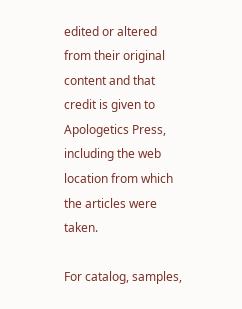edited or altered from their original content and that credit is given to Apologetics Press, including the web location from which the articles were taken.

For catalog, samples,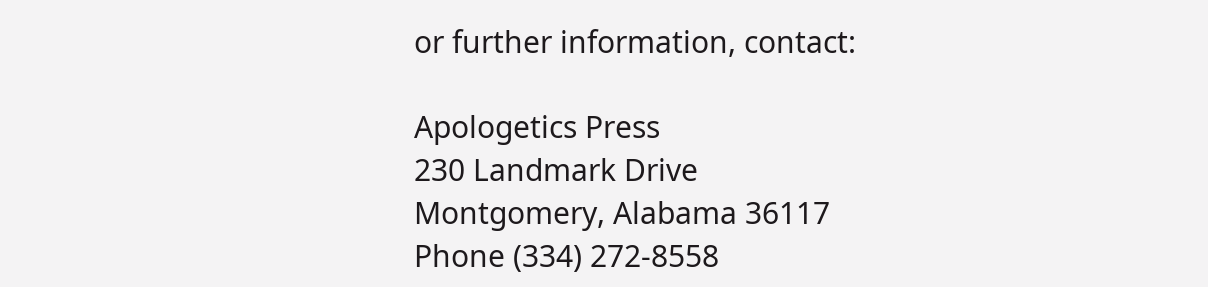or further information, contact:

Apologetics Press
230 Landmark Drive
Montgomery, Alabama 36117
Phone (334) 272-8558